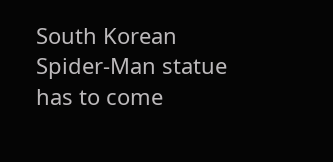South Korean Spider-Man statue has to come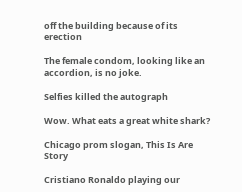off the building because of its erection

The female condom, looking like an accordion, is no joke.

Selfies killed the autograph

Wow. What eats a great white shark?

Chicago prom slogan, This Is Are Story

Cristiano Ronaldo playing our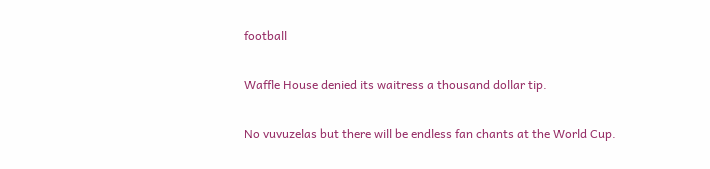football

Waffle House denied its waitress a thousand dollar tip.

No vuvuzelas but there will be endless fan chants at the World Cup.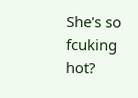She's so fcuking hot?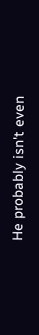He probably isn't even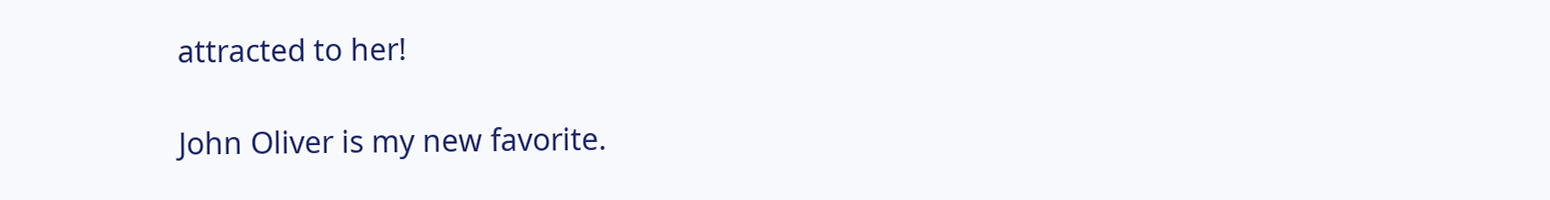attracted to her!

John Oliver is my new favorite.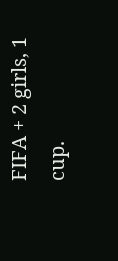FIFA + 2 girls, 1 cup.